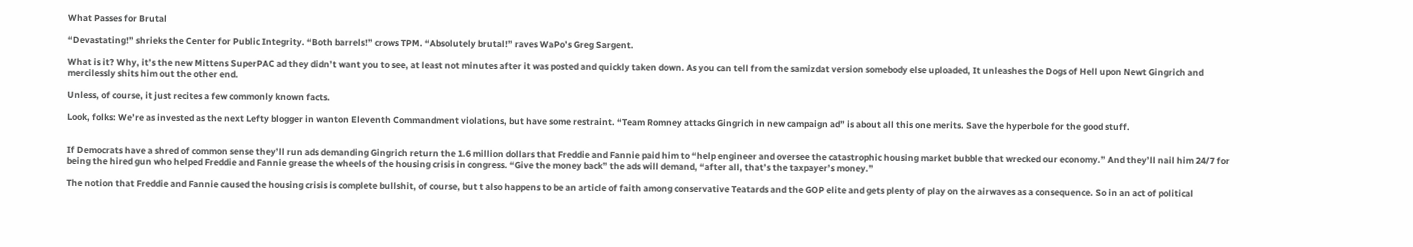What Passes for Brutal

“Devastating!” shrieks the Center for Public Integrity. “Both barrels!” crows TPM. “Absolutely brutal!” raves WaPo’s Greg Sargent.

What is it? Why, it’s the new Mittens SuperPAC ad they didn’t want you to see, at least not minutes after it was posted and quickly taken down. As you can tell from the samizdat version somebody else uploaded, It unleashes the Dogs of Hell upon Newt Gingrich and mercilessly shits him out the other end.

Unless, of course, it just recites a few commonly known facts.

Look, folks: We’re as invested as the next Lefty blogger in wanton Eleventh Commandment violations, but have some restraint. “Team Romney attacks Gingrich in new campaign ad” is about all this one merits. Save the hyperbole for the good stuff.


If Democrats have a shred of common sense they’ll run ads demanding Gingrich return the 1.6 million dollars that Freddie and Fannie paid him to “help engineer and oversee the catastrophic housing market bubble that wrecked our economy.” And they’ll nail him 24/7 for being the hired gun who helped Freddie and Fannie grease the wheels of the housing crisis in congress. “Give the money back” the ads will demand, “after all, that’s the taxpayer’s money.”

The notion that Freddie and Fannie caused the housing crisis is complete bullshit, of course, but t also happens to be an article of faith among conservative Teatards and the GOP elite and gets plenty of play on the airwaves as a consequence. So in an act of political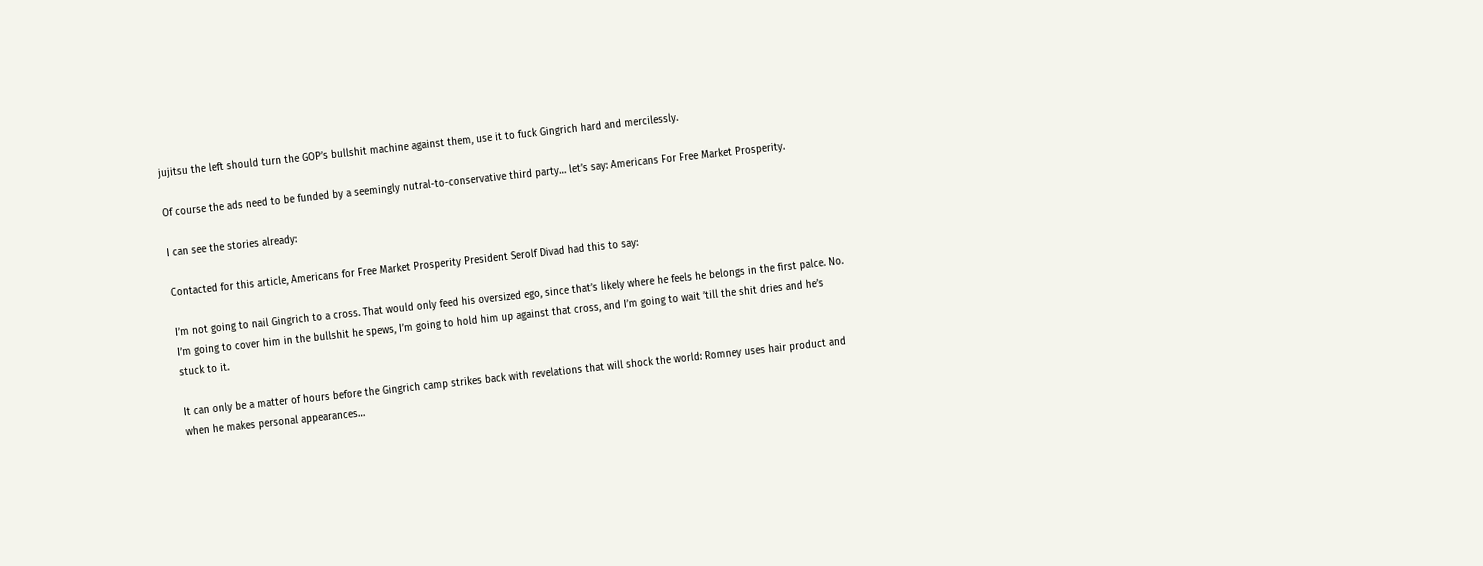jujitsu the left should turn the GOP’s bullshit machine against them, use it to fuck Gingrich hard and mercilessly.

Of course the ads need to be funded by a seemingly nutral-to-conservative third party… let’s say: Americans For Free Market Prosperity.

I can see the stories already:

Contacted for this article, Americans for Free Market Prosperity President Serolf Divad had this to say:

I’m not going to nail Gingrich to a cross. That would only feed his oversized ego, since that’s likely where he feels he belongs in the first palce. No. I’m going to cover him in the bullshit he spews, I’m going to hold him up against that cross, and I’m going to wait ’till the shit dries and he’s stuck to it.

It can only be a matter of hours before the Gingrich camp strikes back with revelations that will shock the world: Romney uses hair product and when he makes personal appearances…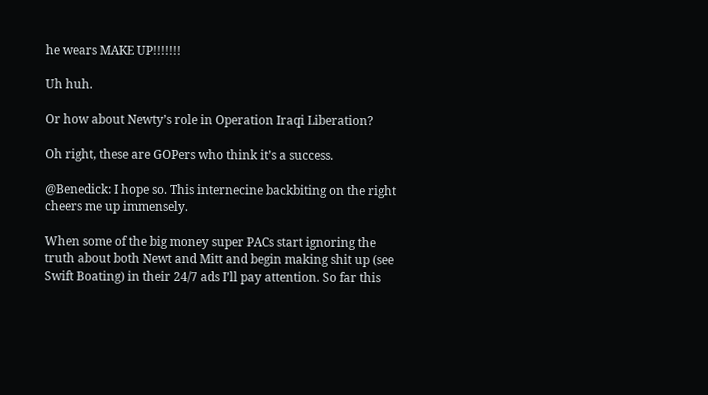he wears MAKE UP!!!!!!!

Uh huh.

Or how about Newty’s role in Operation Iraqi Liberation?

Oh right, these are GOPers who think it’s a success.

@Benedick: I hope so. This internecine backbiting on the right cheers me up immensely.

When some of the big money super PACs start ignoring the truth about both Newt and Mitt and begin making shit up (see Swift Boating) in their 24/7 ads I’ll pay attention. So far this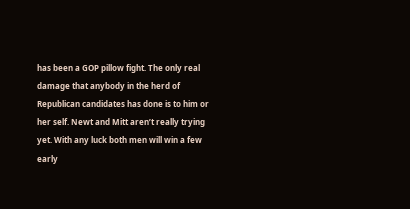has been a GOP pillow fight. The only real damage that anybody in the herd of Republican candidates has done is to him or her self. Newt and Mitt aren’t really trying yet. With any luck both men will win a few early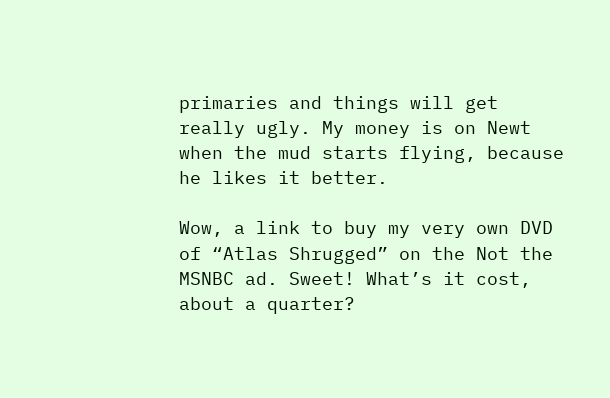primaries and things will get really ugly. My money is on Newt when the mud starts flying, because he likes it better.

Wow, a link to buy my very own DVD of “Atlas Shrugged” on the Not the MSNBC ad. Sweet! What’s it cost, about a quarter?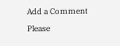Add a Comment
Please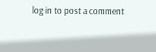log in to post a comment